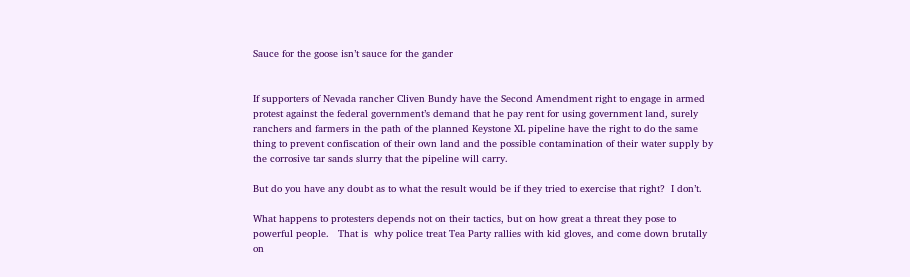Sauce for the goose isn’t sauce for the gander


If supporters of Nevada rancher Cliven Bundy have the Second Amendment right to engage in armed protest against the federal government’s demand that he pay rent for using government land, surely ranchers and farmers in the path of the planned Keystone XL pipeline have the right to do the same thing to prevent confiscation of their own land and the possible contamination of their water supply by the corrosive tar sands slurry that the pipeline will carry.

But do you have any doubt as to what the result would be if they tried to exercise that right?  I don’t.

What happens to protesters depends not on their tactics, but on how great a threat they pose to powerful people.   That is  why police treat Tea Party rallies with kid gloves, and come down brutally on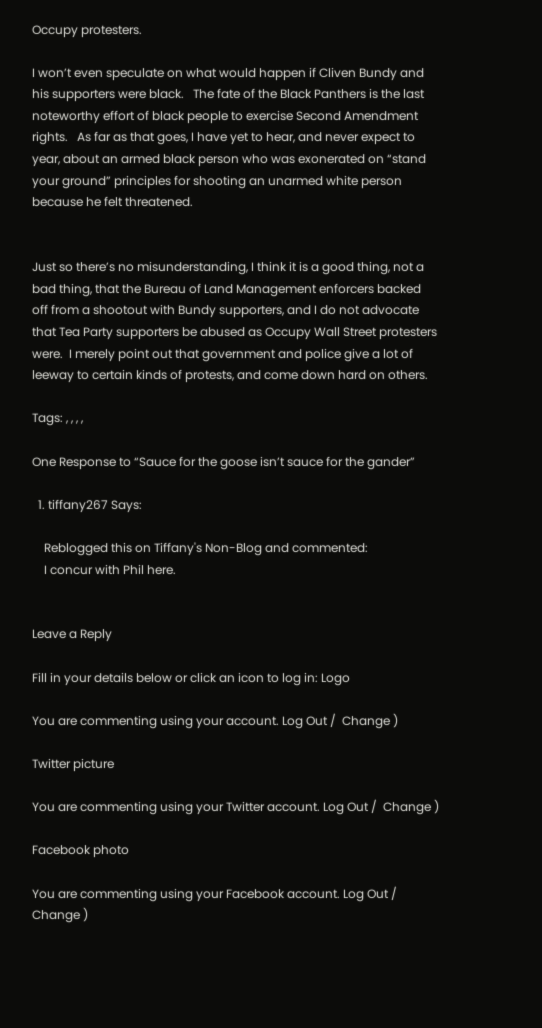Occupy protesters.

I won’t even speculate on what would happen if Cliven Bundy and his supporters were black.   The fate of the Black Panthers is the last noteworthy effort of black people to exercise Second Amendment rights.   As far as that goes, I have yet to hear, and never expect to year, about an armed black person who was exonerated on “stand your ground” principles for shooting an unarmed white person because he felt threatened.


Just so there’s no misunderstanding, I think it is a good thing, not a bad thing, that the Bureau of Land Management enforcers backed off from a shootout with Bundy supporters, and I do not advocate that Tea Party supporters be abused as Occupy Wall Street protesters were.  I merely point out that government and police give a lot of leeway to certain kinds of protests, and come down hard on others.

Tags: , , , ,

One Response to “Sauce for the goose isn’t sauce for the gander”

  1. tiffany267 Says:

    Reblogged this on Tiffany's Non-Blog and commented:
    I concur with Phil here.


Leave a Reply

Fill in your details below or click an icon to log in: Logo

You are commenting using your account. Log Out /  Change )

Twitter picture

You are commenting using your Twitter account. Log Out /  Change )

Facebook photo

You are commenting using your Facebook account. Log Out /  Change )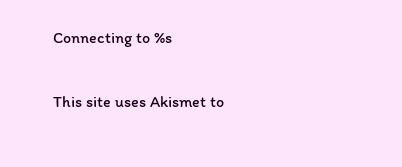Connecting to %s

This site uses Akismet to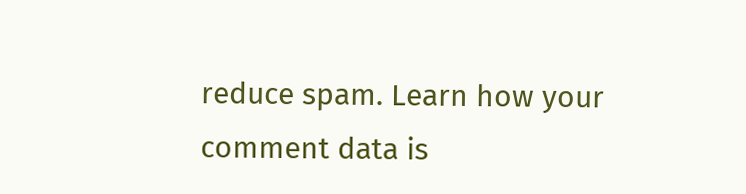reduce spam. Learn how your comment data is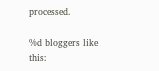processed.

%d bloggers like this: